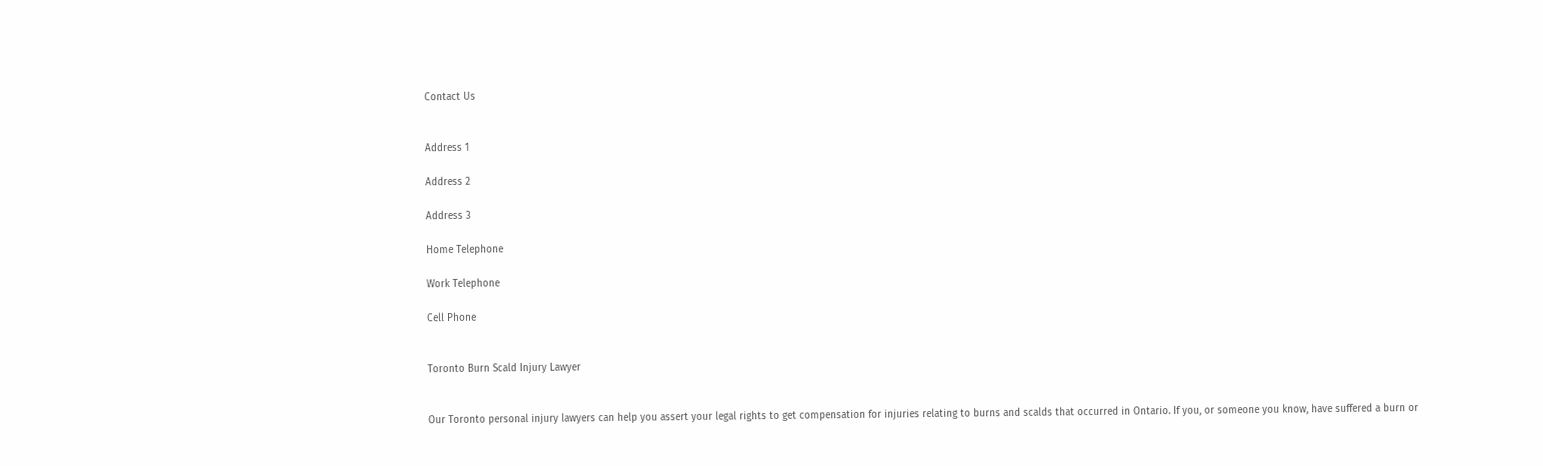Contact Us


Address 1

Address 2

Address 3

Home Telephone

Work Telephone

Cell Phone


Toronto Burn Scald Injury Lawyer


Our Toronto personal injury lawyers can help you assert your legal rights to get compensation for injuries relating to burns and scalds that occurred in Ontario. If you, or someone you know, have suffered a burn or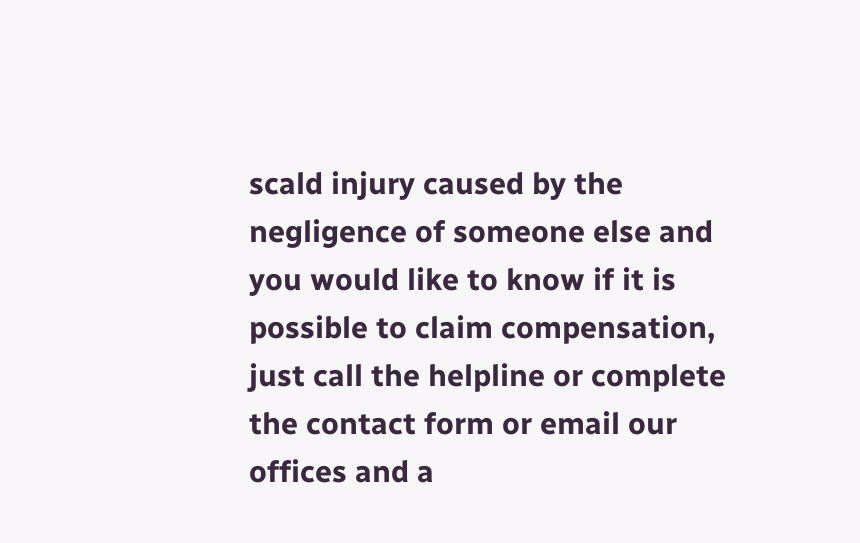scald injury caused by the negligence of someone else and you would like to know if it is possible to claim compensation, just call the helpline or complete the contact form or email our offices and a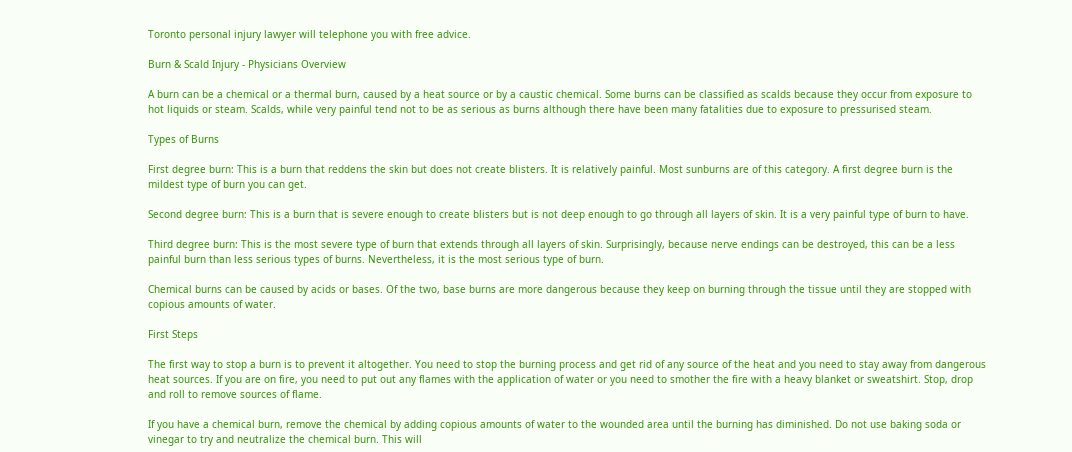Toronto personal injury lawyer will telephone you with free advice.

Burn & Scald Injury - Physicians Overview

A burn can be a chemical or a thermal burn, caused by a heat source or by a caustic chemical. Some burns can be classified as scalds because they occur from exposure to hot liquids or steam. Scalds, while very painful tend not to be as serious as burns although there have been many fatalities due to exposure to pressurised steam.

Types of Burns

First degree burn: This is a burn that reddens the skin but does not create blisters. It is relatively painful. Most sunburns are of this category. A first degree burn is the mildest type of burn you can get.

Second degree burn: This is a burn that is severe enough to create blisters but is not deep enough to go through all layers of skin. It is a very painful type of burn to have.

Third degree burn: This is the most severe type of burn that extends through all layers of skin. Surprisingly, because nerve endings can be destroyed, this can be a less painful burn than less serious types of burns. Nevertheless, it is the most serious type of burn.

Chemical burns can be caused by acids or bases. Of the two, base burns are more dangerous because they keep on burning through the tissue until they are stopped with copious amounts of water.

First Steps

The first way to stop a burn is to prevent it altogether. You need to stop the burning process and get rid of any source of the heat and you need to stay away from dangerous heat sources. If you are on fire, you need to put out any flames with the application of water or you need to smother the fire with a heavy blanket or sweatshirt. Stop, drop and roll to remove sources of flame.

If you have a chemical burn, remove the chemical by adding copious amounts of water to the wounded area until the burning has diminished. Do not use baking soda or vinegar to try and neutralize the chemical burn. This will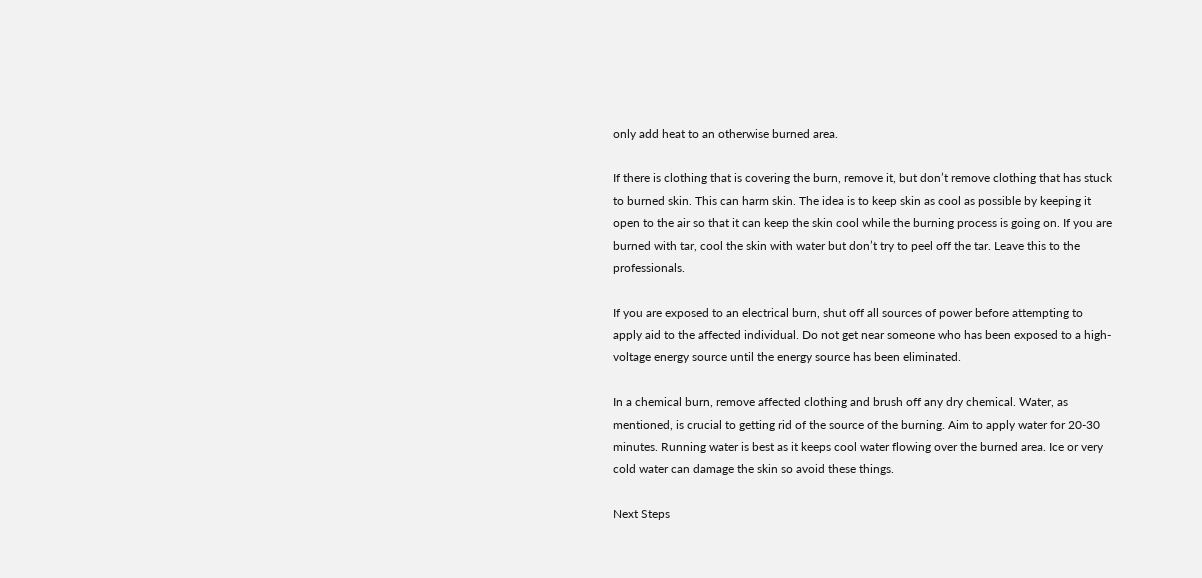only add heat to an otherwise burned area.

If there is clothing that is covering the burn, remove it, but don’t remove clothing that has stuck to burned skin. This can harm skin. The idea is to keep skin as cool as possible by keeping it open to the air so that it can keep the skin cool while the burning process is going on. If you are burned with tar, cool the skin with water but don’t try to peel off the tar. Leave this to the professionals.

If you are exposed to an electrical burn, shut off all sources of power before attempting to apply aid to the affected individual. Do not get near someone who has been exposed to a high-voltage energy source until the energy source has been eliminated.

In a chemical burn, remove affected clothing and brush off any dry chemical. Water, as mentioned, is crucial to getting rid of the source of the burning. Aim to apply water for 20-30 minutes. Running water is best as it keeps cool water flowing over the burned area. Ice or very cold water can damage the skin so avoid these things.

Next Steps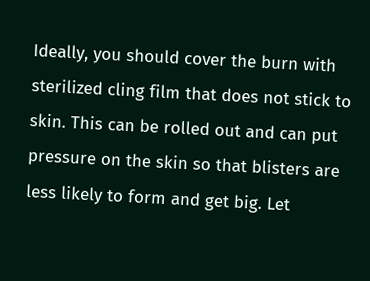Ideally, you should cover the burn with sterilized cling film that does not stick to skin. This can be rolled out and can put pressure on the skin so that blisters are less likely to form and get big. Let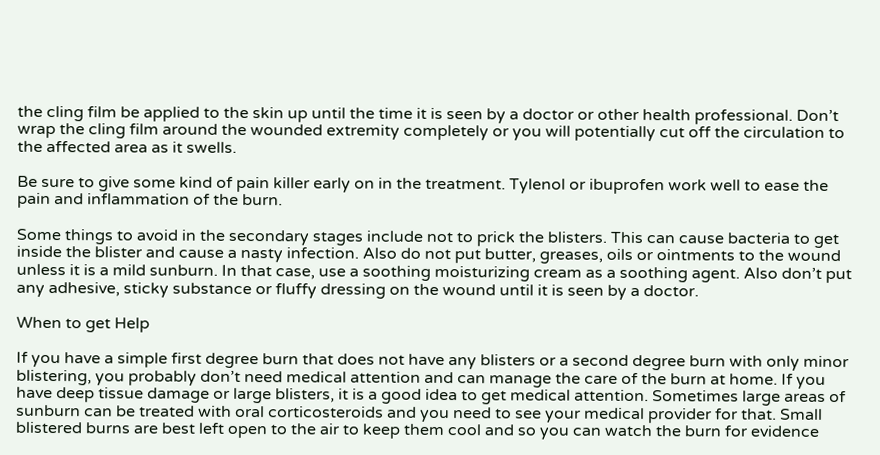the cling film be applied to the skin up until the time it is seen by a doctor or other health professional. Don’t wrap the cling film around the wounded extremity completely or you will potentially cut off the circulation to the affected area as it swells.

Be sure to give some kind of pain killer early on in the treatment. Tylenol or ibuprofen work well to ease the pain and inflammation of the burn.

Some things to avoid in the secondary stages include not to prick the blisters. This can cause bacteria to get inside the blister and cause a nasty infection. Also do not put butter, greases, oils or ointments to the wound unless it is a mild sunburn. In that case, use a soothing moisturizing cream as a soothing agent. Also don’t put any adhesive, sticky substance or fluffy dressing on the wound until it is seen by a doctor.

When to get Help

If you have a simple first degree burn that does not have any blisters or a second degree burn with only minor blistering, you probably don’t need medical attention and can manage the care of the burn at home. If you have deep tissue damage or large blisters, it is a good idea to get medical attention. Sometimes large areas of sunburn can be treated with oral corticosteroids and you need to see your medical provider for that. Small blistered burns are best left open to the air to keep them cool and so you can watch the burn for evidence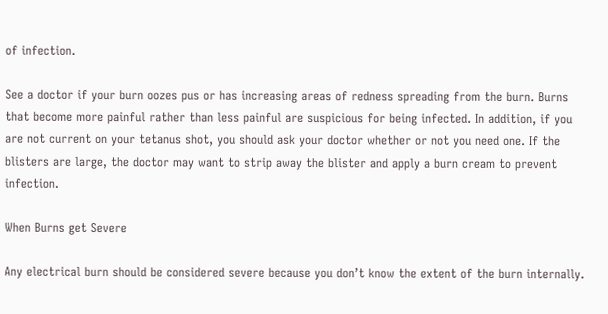of infection.

See a doctor if your burn oozes pus or has increasing areas of redness spreading from the burn. Burns that become more painful rather than less painful are suspicious for being infected. In addition, if you are not current on your tetanus shot, you should ask your doctor whether or not you need one. If the blisters are large, the doctor may want to strip away the blister and apply a burn cream to prevent infection.

When Burns get Severe

Any electrical burn should be considered severe because you don’t know the extent of the burn internally.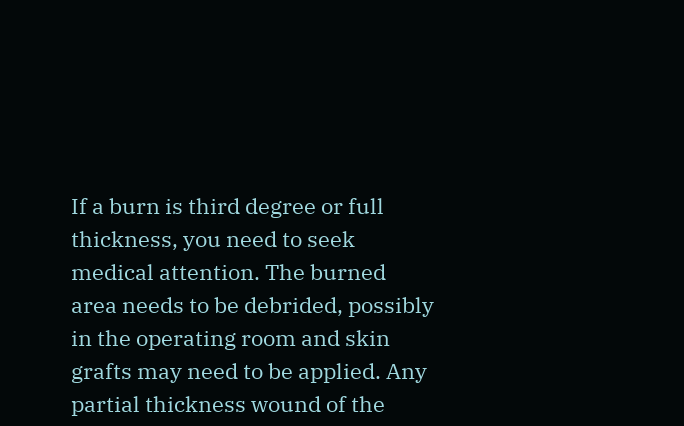If a burn is third degree or full thickness, you need to seek medical attention. The burned area needs to be debrided, possibly in the operating room and skin grafts may need to be applied. Any partial thickness wound of the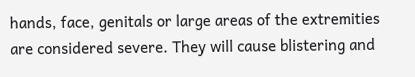hands, face, genitals or large areas of the extremities are considered severe. They will cause blistering and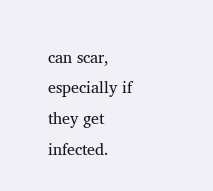can scar, especially if they get infected.